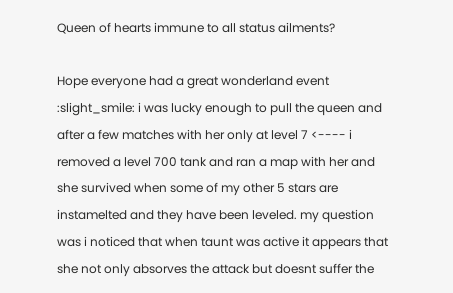Queen of hearts immune to all status ailments?

Hope everyone had a great wonderland event :slight_smile: i was lucky enough to pull the queen and after a few matches with her only at level 7 <---- i removed a level 700 tank and ran a map with her and she survived when some of my other 5 stars are instamelted and they have been leveled. my question was i noticed that when taunt was active it appears that she not only absorves the attack but doesnt suffer the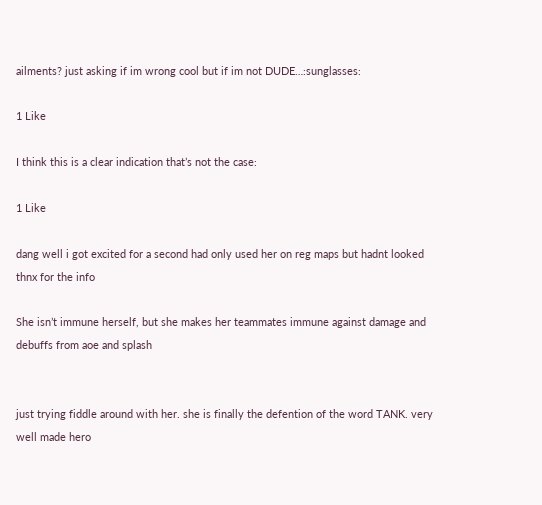ailments? just asking if im wrong cool but if im not DUDE…:sunglasses:

1 Like

I think this is a clear indication that’s not the case:

1 Like

dang well i got excited for a second had only used her on reg maps but hadnt looked thnx for the info

She isn’t immune herself, but she makes her teammates immune against damage and debuffs from aoe and splash


just trying fiddle around with her. she is finally the defention of the word TANK. very well made hero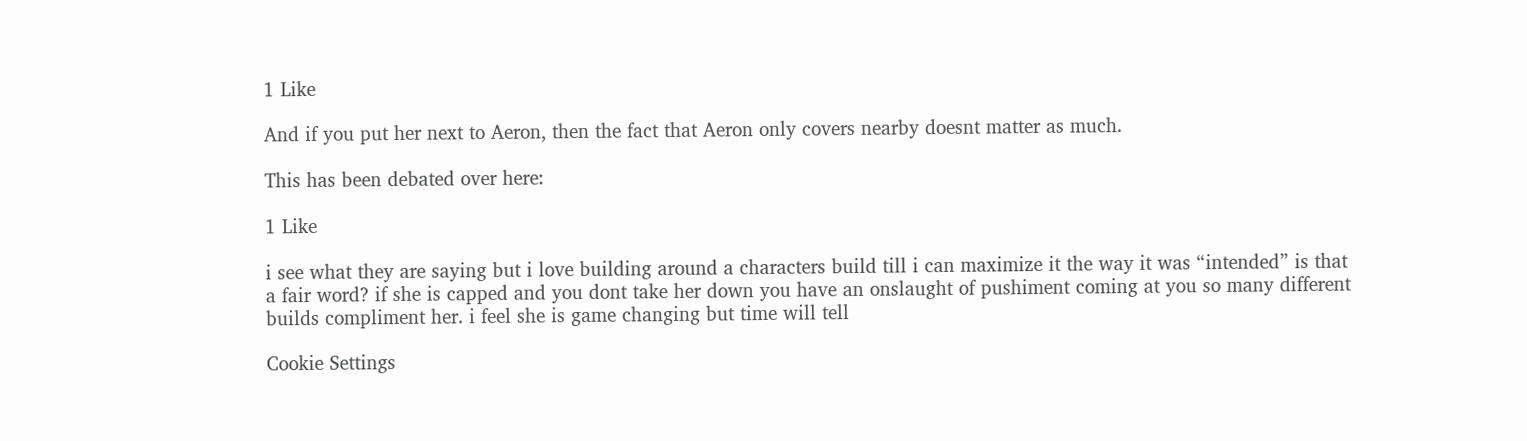1 Like

And if you put her next to Aeron, then the fact that Aeron only covers nearby doesnt matter as much.

This has been debated over here:

1 Like

i see what they are saying but i love building around a characters build till i can maximize it the way it was “intended” is that a fair word? if she is capped and you dont take her down you have an onslaught of pushiment coming at you so many different builds compliment her. i feel she is game changing but time will tell

Cookie Settings